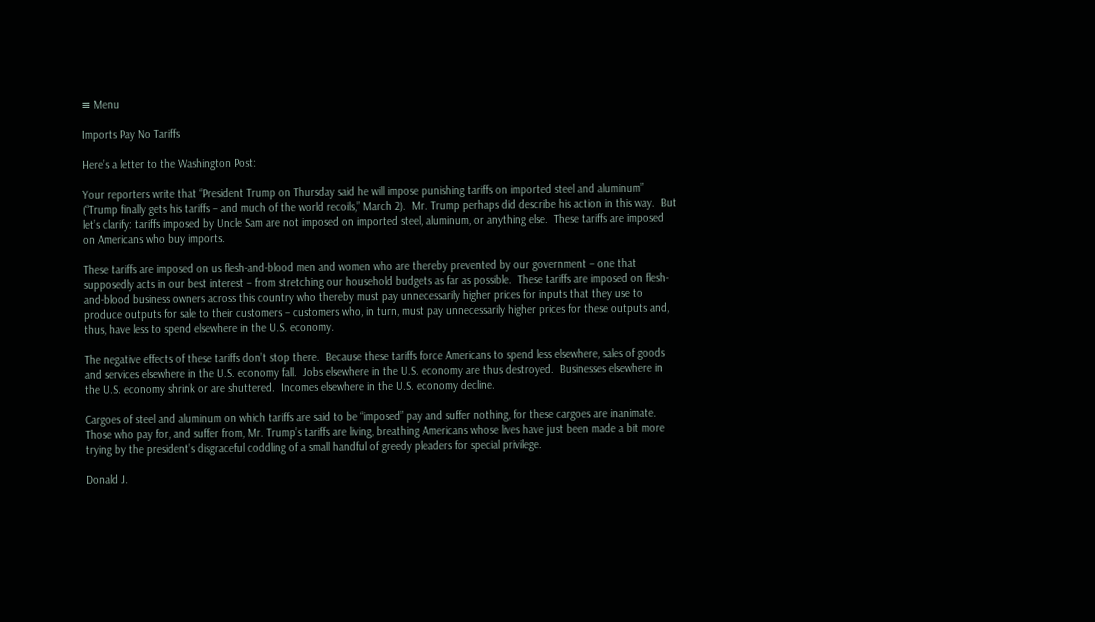≡ Menu

Imports Pay No Tariffs

Here’s a letter to the Washington Post:

Your reporters write that “President Trump on Thursday said he will impose punishing tariffs on imported steel and aluminum” (“Trump finally gets his tariffs – and much of the world recoils,” March 2).  Mr. Trump perhaps did describe his action in this way.  But let’s clarify: tariffs imposed by Uncle Sam are not imposed on imported steel, aluminum, or anything else.  These tariffs are imposed on Americans who buy imports.

These tariffs are imposed on us flesh-and-blood men and women who are thereby prevented by our government – one that supposedly acts in our best interest – from stretching our household budgets as far as possible.  These tariffs are imposed on flesh-and-blood business owners across this country who thereby must pay unnecessarily higher prices for inputs that they use to produce outputs for sale to their customers – customers who, in turn, must pay unnecessarily higher prices for these outputs and, thus, have less to spend elsewhere in the U.S. economy.

The negative effects of these tariffs don’t stop there.  Because these tariffs force Americans to spend less elsewhere, sales of goods and services elsewhere in the U.S. economy fall.  Jobs elsewhere in the U.S. economy are thus destroyed.  Businesses elsewhere in the U.S. economy shrink or are shuttered.  Incomes elsewhere in the U.S. economy decline.

Cargoes of steel and aluminum on which tariffs are said to be “imposed” pay and suffer nothing, for these cargoes are inanimate.  Those who pay for, and suffer from, Mr. Trump’s tariffs are living, breathing Americans whose lives have just been made a bit more trying by the president’s disgraceful coddling of a small handful of greedy pleaders for special privilege.

Donald J.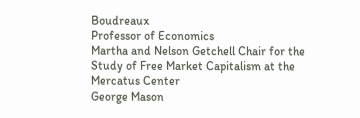Boudreaux
Professor of Economics
Martha and Nelson Getchell Chair for the Study of Free Market Capitalism at the Mercatus Center
George Mason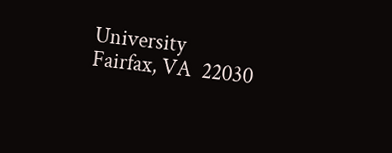University
Fairfax, VA  22030